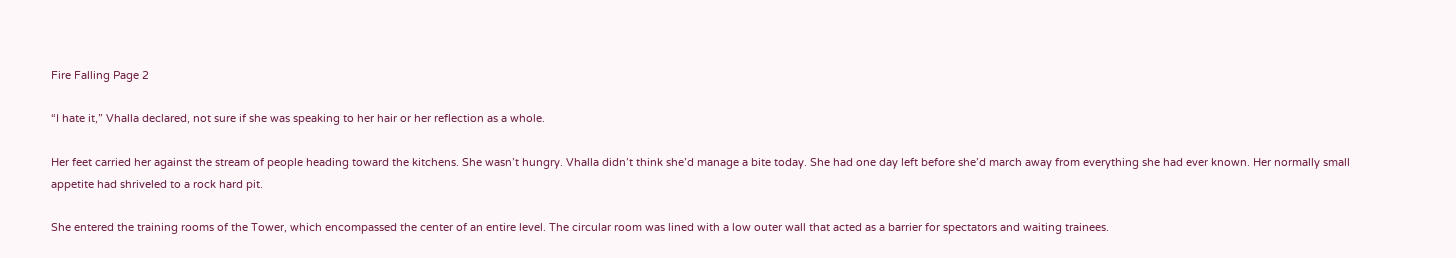Fire Falling Page 2

“I hate it,” Vhalla declared, not sure if she was speaking to her hair or her reflection as a whole.

Her feet carried her against the stream of people heading toward the kitchens. She wasn’t hungry. Vhalla didn’t think she’d manage a bite today. She had one day left before she’d march away from everything she had ever known. Her normally small appetite had shriveled to a rock hard pit.

She entered the training rooms of the Tower, which encompassed the center of an entire level. The circular room was lined with a low outer wall that acted as a barrier for spectators and waiting trainees.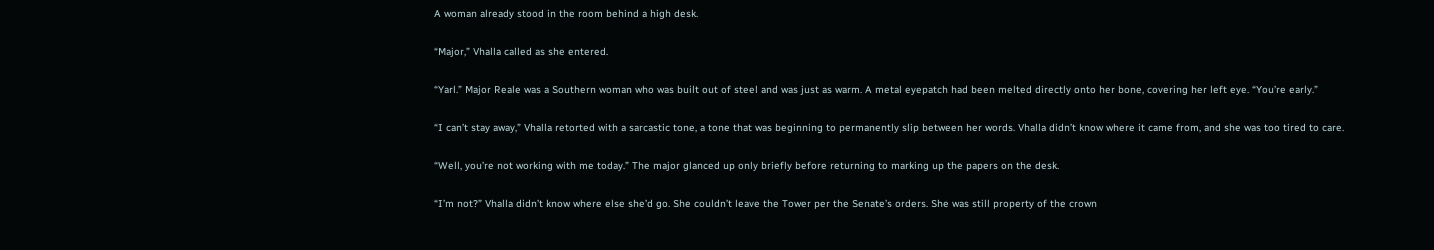A woman already stood in the room behind a high desk.

“Major,” Vhalla called as she entered.

“Yarl.” Major Reale was a Southern woman who was built out of steel and was just as warm. A metal eyepatch had been melted directly onto her bone, covering her left eye. “You’re early.”

“I can’t stay away,” Vhalla retorted with a sarcastic tone, a tone that was beginning to permanently slip between her words. Vhalla didn’t know where it came from, and she was too tired to care.

“Well, you’re not working with me today.” The major glanced up only briefly before returning to marking up the papers on the desk.

“I’m not?” Vhalla didn’t know where else she’d go. She couldn’t leave the Tower per the Senate’s orders. She was still property of the crown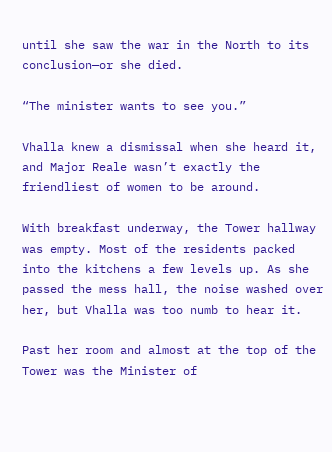until she saw the war in the North to its conclusion—or she died.

“The minister wants to see you.”

Vhalla knew a dismissal when she heard it, and Major Reale wasn’t exactly the friendliest of women to be around.

With breakfast underway, the Tower hallway was empty. Most of the residents packed into the kitchens a few levels up. As she passed the mess hall, the noise washed over her, but Vhalla was too numb to hear it.

Past her room and almost at the top of the Tower was the Minister of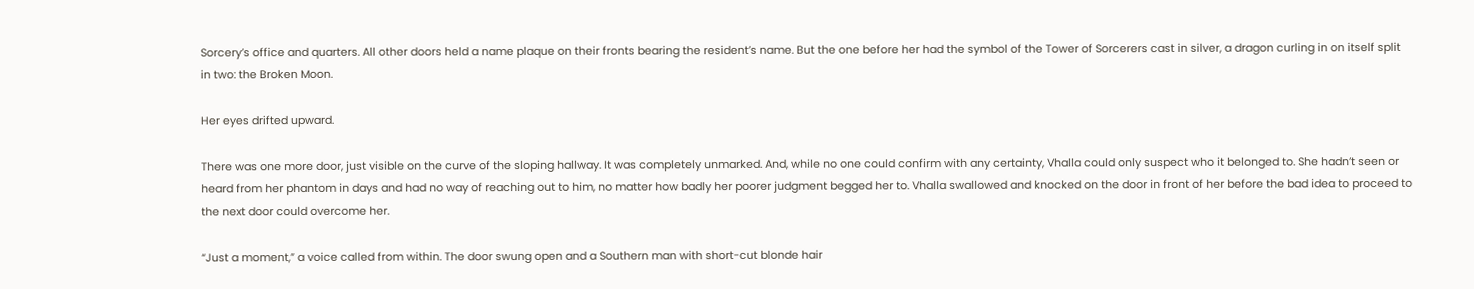Sorcery’s office and quarters. All other doors held a name plaque on their fronts bearing the resident’s name. But the one before her had the symbol of the Tower of Sorcerers cast in silver, a dragon curling in on itself split in two: the Broken Moon.

Her eyes drifted upward.

There was one more door, just visible on the curve of the sloping hallway. It was completely unmarked. And, while no one could confirm with any certainty, Vhalla could only suspect who it belonged to. She hadn’t seen or heard from her phantom in days and had no way of reaching out to him, no matter how badly her poorer judgment begged her to. Vhalla swallowed and knocked on the door in front of her before the bad idea to proceed to the next door could overcome her.

“Just a moment,” a voice called from within. The door swung open and a Southern man with short-cut blonde hair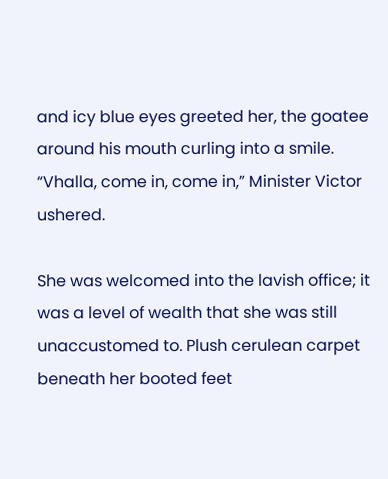and icy blue eyes greeted her, the goatee around his mouth curling into a smile. “Vhalla, come in, come in,” Minister Victor ushered.

She was welcomed into the lavish office; it was a level of wealth that she was still unaccustomed to. Plush cerulean carpet beneath her booted feet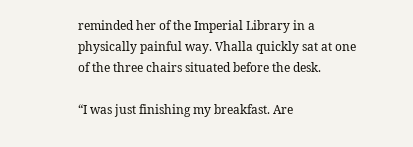reminded her of the Imperial Library in a physically painful way. Vhalla quickly sat at one of the three chairs situated before the desk.

“I was just finishing my breakfast. Are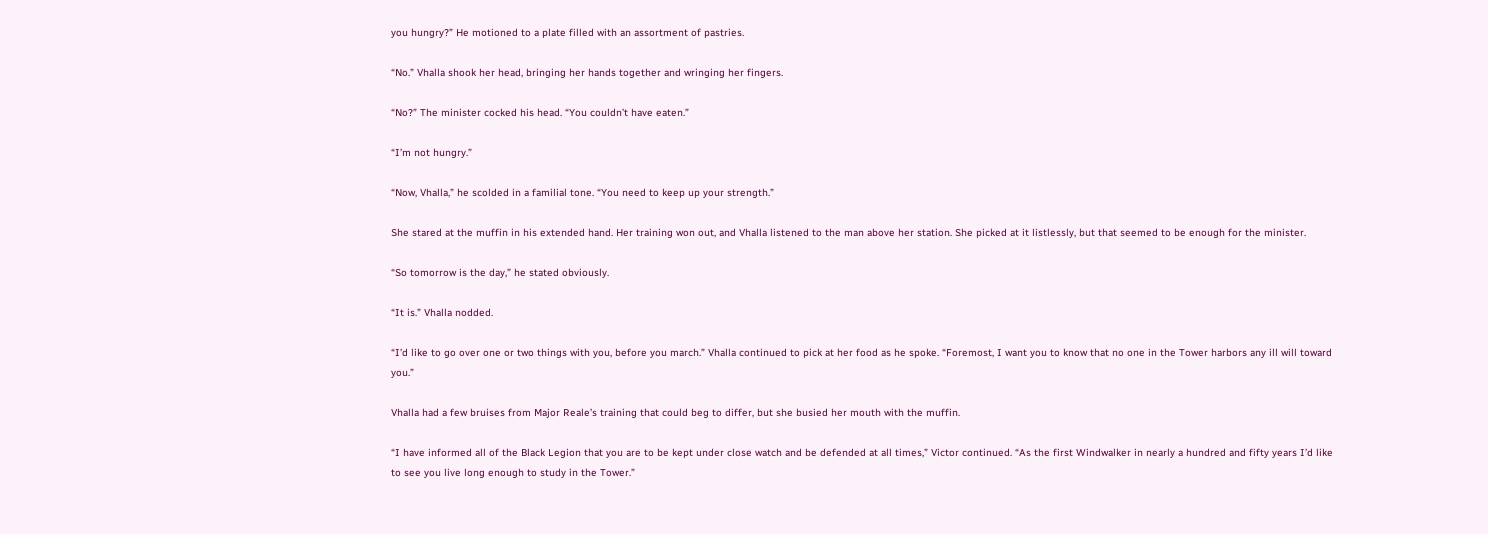you hungry?” He motioned to a plate filled with an assortment of pastries.

“No.” Vhalla shook her head, bringing her hands together and wringing her fingers.

“No?” The minister cocked his head. “You couldn’t have eaten.”

“I’m not hungry.”

“Now, Vhalla,” he scolded in a familial tone. “You need to keep up your strength.”

She stared at the muffin in his extended hand. Her training won out, and Vhalla listened to the man above her station. She picked at it listlessly, but that seemed to be enough for the minister.

“So tomorrow is the day,” he stated obviously.

“It is.” Vhalla nodded.

“I’d like to go over one or two things with you, before you march.” Vhalla continued to pick at her food as he spoke. “Foremost, I want you to know that no one in the Tower harbors any ill will toward you.”

Vhalla had a few bruises from Major Reale’s training that could beg to differ, but she busied her mouth with the muffin.

“I have informed all of the Black Legion that you are to be kept under close watch and be defended at all times,” Victor continued. “As the first Windwalker in nearly a hundred and fifty years I’d like to see you live long enough to study in the Tower.”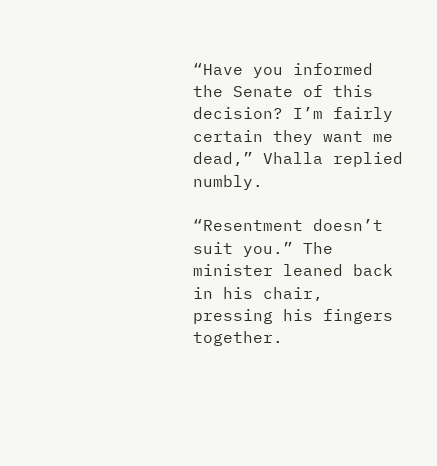“Have you informed the Senate of this decision? I’m fairly certain they want me dead,” Vhalla replied numbly.

“Resentment doesn’t suit you.” The minister leaned back in his chair, pressing his fingers together.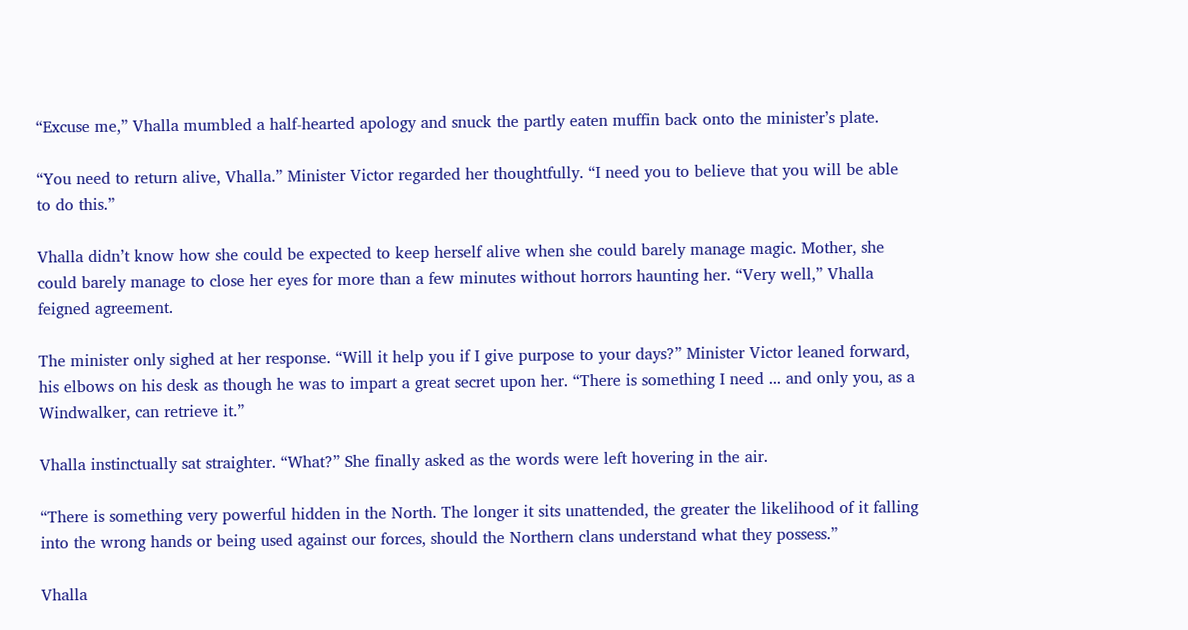“Excuse me,” Vhalla mumbled a half-hearted apology and snuck the partly eaten muffin back onto the minister’s plate.

“You need to return alive, Vhalla.” Minister Victor regarded her thoughtfully. “I need you to believe that you will be able to do this.”

Vhalla didn’t know how she could be expected to keep herself alive when she could barely manage magic. Mother, she could barely manage to close her eyes for more than a few minutes without horrors haunting her. “Very well,” Vhalla feigned agreement.

The minister only sighed at her response. “Will it help you if I give purpose to your days?” Minister Victor leaned forward, his elbows on his desk as though he was to impart a great secret upon her. “There is something I need ... and only you, as a Windwalker, can retrieve it.”

Vhalla instinctually sat straighter. “What?” She finally asked as the words were left hovering in the air.

“There is something very powerful hidden in the North. The longer it sits unattended, the greater the likelihood of it falling into the wrong hands or being used against our forces, should the Northern clans understand what they possess.”

Vhalla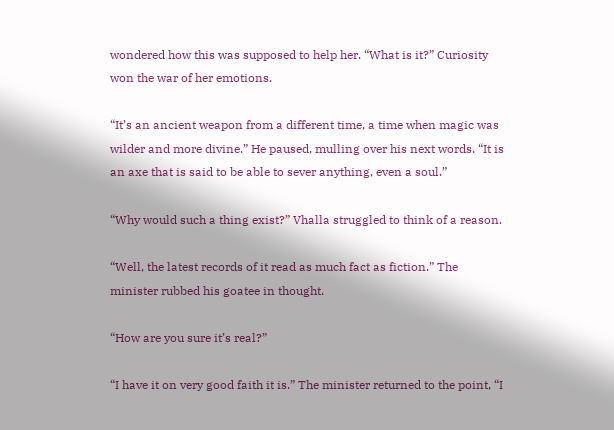wondered how this was supposed to help her. “What is it?” Curiosity won the war of her emotions.

“It’s an ancient weapon from a different time, a time when magic was wilder and more divine.” He paused, mulling over his next words. “It is an axe that is said to be able to sever anything, even a soul.”

“Why would such a thing exist?” Vhalla struggled to think of a reason.

“Well, the latest records of it read as much fact as fiction.” The minister rubbed his goatee in thought.

“How are you sure it’s real?”

“I have it on very good faith it is.” The minister returned to the point, “I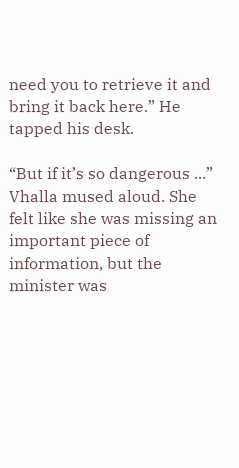need you to retrieve it and bring it back here.” He tapped his desk.

“But if it’s so dangerous ...” Vhalla mused aloud. She felt like she was missing an important piece of information, but the minister was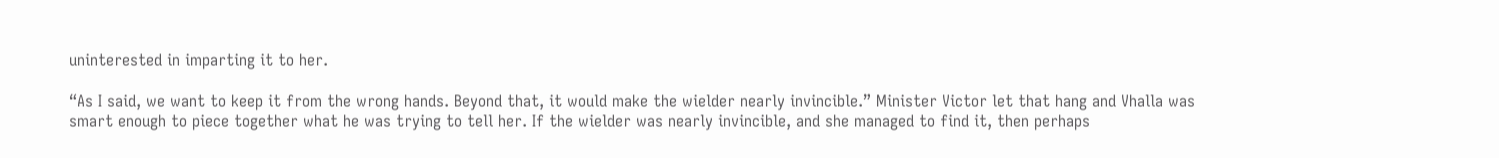uninterested in imparting it to her.

“As I said, we want to keep it from the wrong hands. Beyond that, it would make the wielder nearly invincible.” Minister Victor let that hang and Vhalla was smart enough to piece together what he was trying to tell her. If the wielder was nearly invincible, and she managed to find it, then perhaps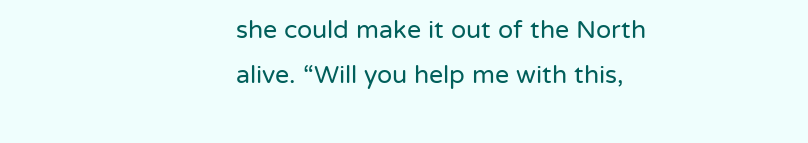she could make it out of the North alive. “Will you help me with this,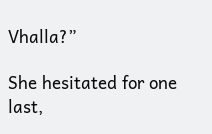Vhalla?”

She hesitated for one last,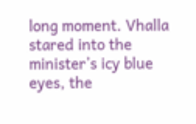long moment. Vhalla stared into the minister’s icy blue eyes, the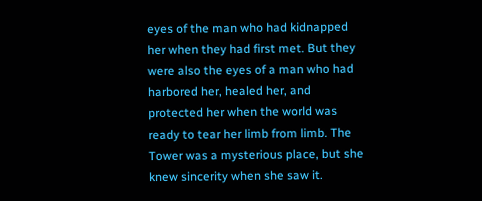eyes of the man who had kidnapped her when they had first met. But they were also the eyes of a man who had harbored her, healed her, and protected her when the world was ready to tear her limb from limb. The Tower was a mysterious place, but she knew sincerity when she saw it.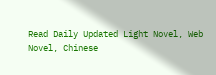Read Daily Updated Light Novel, Web Novel, Chinese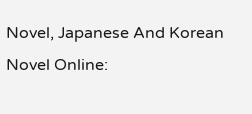Novel, Japanese And Korean Novel Online: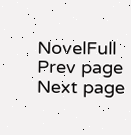NovelFull
Prev page Next page